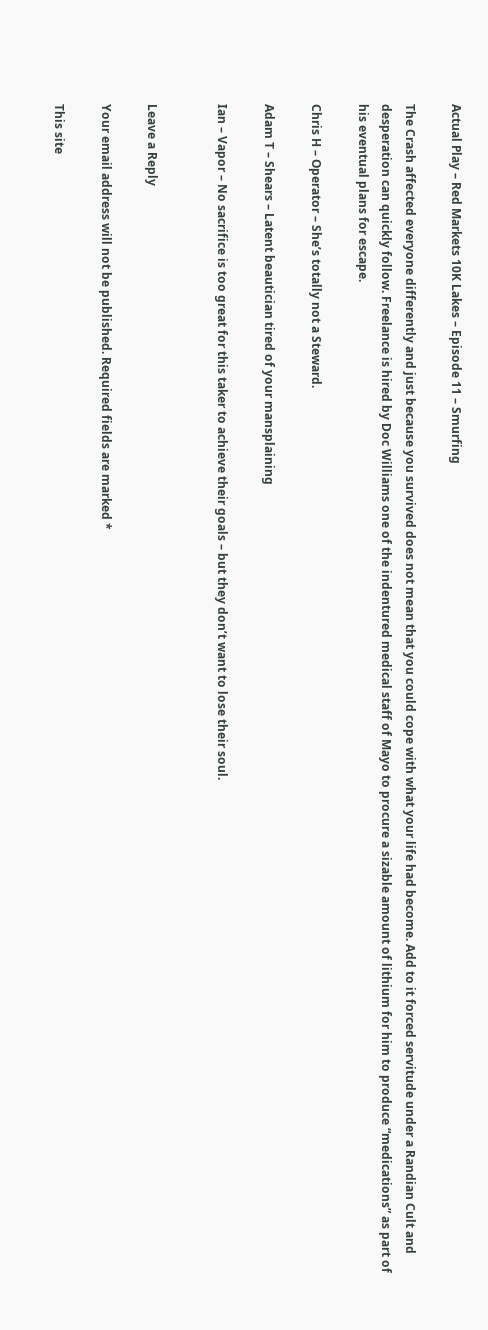Actual Play – Red Markets 10K Lakes – Episode 11 – Smurfing

The Crash affected everyone differently and just because you survived does not mean that you could cope with what your life had become. Add to it forced servitude under a Randian Cult and desperation can quickly follow. Freelance is hired by Doc Williams one of the indentured medical staff of Mayo to procure a sizable amount of lithium for him to produce “medications” as part of his eventual plans for escape.

Chris H – Operator – She’s totally not a Steward.

Adam T – Shears – Latent beautician tired of your mansplaining

Ian – Vapor – No sacrifice is too great for this taker to achieve their goals – but they don’t want to lose their soul.


Leave a Reply

Your email address will not be published. Required fields are marked *

This site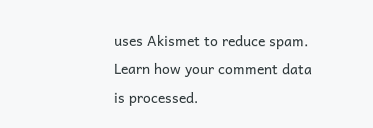uses Akismet to reduce spam. Learn how your comment data is processed.